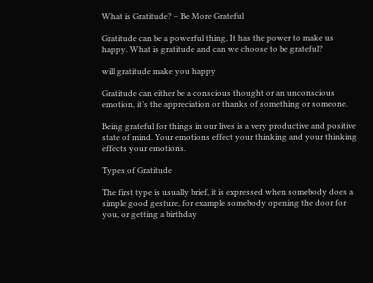What is Gratitude? – Be More Grateful

Gratitude can be a powerful thing, It has the power to make us happy. What is gratitude and can we choose to be grateful?

will gratitude make you happy

Gratitude can either be a conscious thought or an unconscious emotion, it’s the appreciation or thanks of something or someone.

Being grateful for things in our lives is a very productive and positive state of mind. Your emotions effect your thinking and your thinking effects your emotions.

Types of Gratitude

The first type is usually brief, it is expressed when somebody does a simple good gesture, for example somebody opening the door for you, or getting a birthday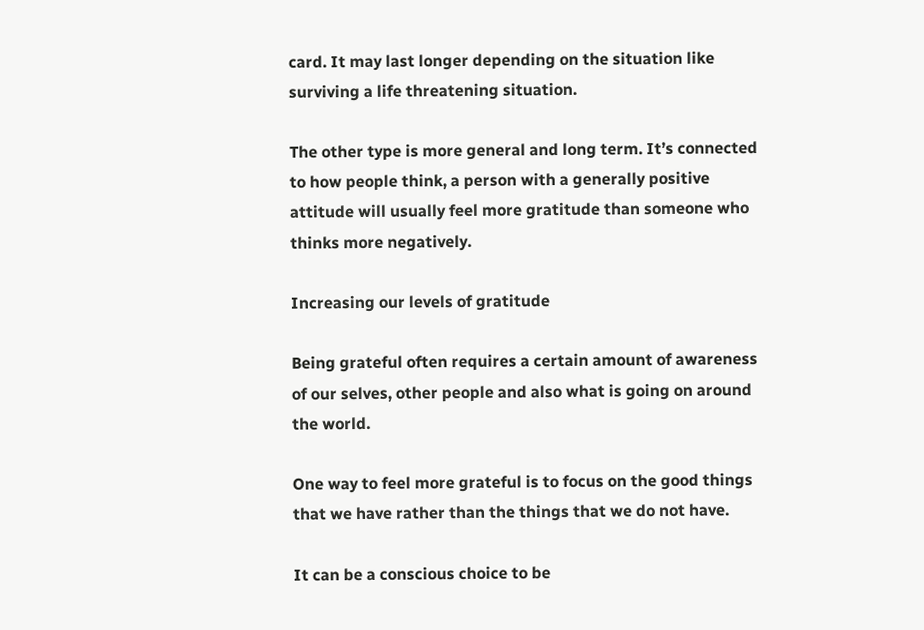card. It may last longer depending on the situation like surviving a life threatening situation.

The other type is more general and long term. It’s connected to how people think, a person with a generally positive attitude will usually feel more gratitude than someone who thinks more negatively.

Increasing our levels of gratitude

Being grateful often requires a certain amount of awareness of our selves, other people and also what is going on around the world.

One way to feel more grateful is to focus on the good things that we have rather than the things that we do not have.

It can be a conscious choice to be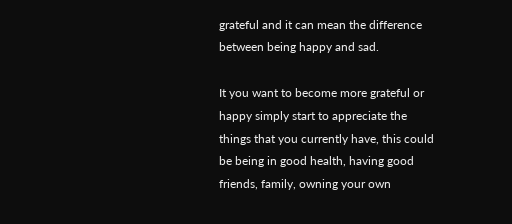grateful and it can mean the difference between being happy and sad.

It you want to become more grateful or happy simply start to appreciate the things that you currently have, this could be being in good health, having good friends, family, owning your own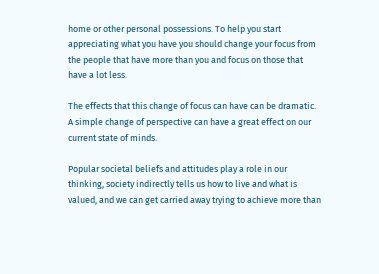home or other personal possessions. To help you start appreciating what you have you should change your focus from the people that have more than you and focus on those that have a lot less.

The effects that this change of focus can have can be dramatic. A simple change of perspective can have a great effect on our current state of minds.

Popular societal beliefs and attitudes play a role in our thinking, society indirectly tells us how to live and what is valued, and we can get carried away trying to achieve more than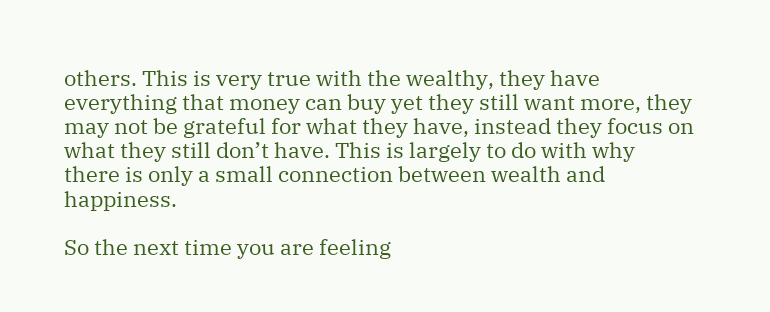others. This is very true with the wealthy, they have everything that money can buy yet they still want more, they may not be grateful for what they have, instead they focus on what they still don’t have. This is largely to do with why there is only a small connection between wealth and happiness.

So the next time you are feeling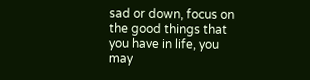sad or down, focus on the good things that you have in life, you may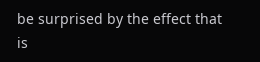be surprised by the effect that is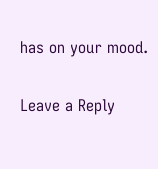has on your mood.

Leave a Reply